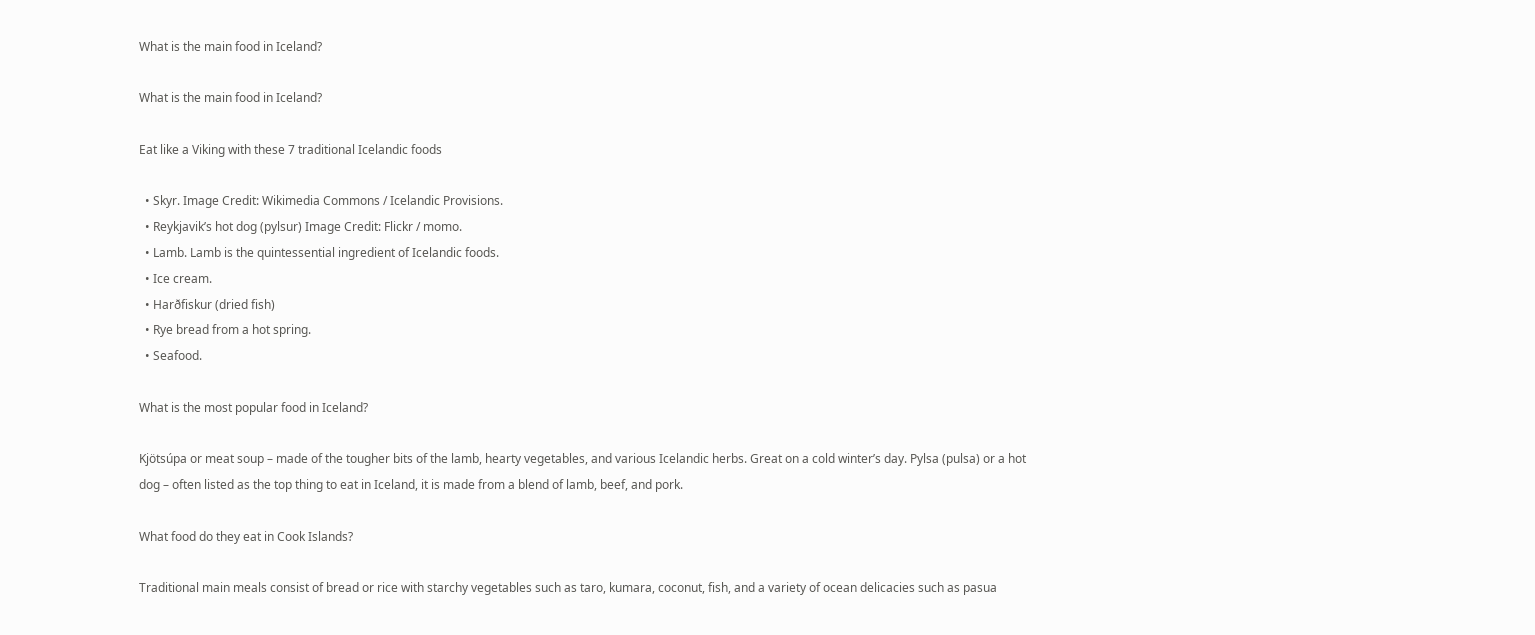What is the main food in Iceland?

What is the main food in Iceland?

Eat like a Viking with these 7 traditional Icelandic foods

  • Skyr. Image Credit: Wikimedia Commons / Icelandic Provisions.
  • Reykjavik’s hot dog (pylsur) Image Credit: Flickr / momo.
  • Lamb. Lamb is the quintessential ingredient of Icelandic foods.
  • Ice cream.
  • Harðfiskur (dried fish)
  • Rye bread from a hot spring.
  • Seafood.

What is the most popular food in Iceland?

Kjötsúpa or meat soup – made of the tougher bits of the lamb, hearty vegetables, and various Icelandic herbs. Great on a cold winter’s day. Pylsa (pulsa) or a hot dog – often listed as the top thing to eat in Iceland, it is made from a blend of lamb, beef, and pork.

What food do they eat in Cook Islands?

Traditional main meals consist of bread or rice with starchy vegetables such as taro, kumara, coconut, fish, and a variety of ocean delicacies such as pasua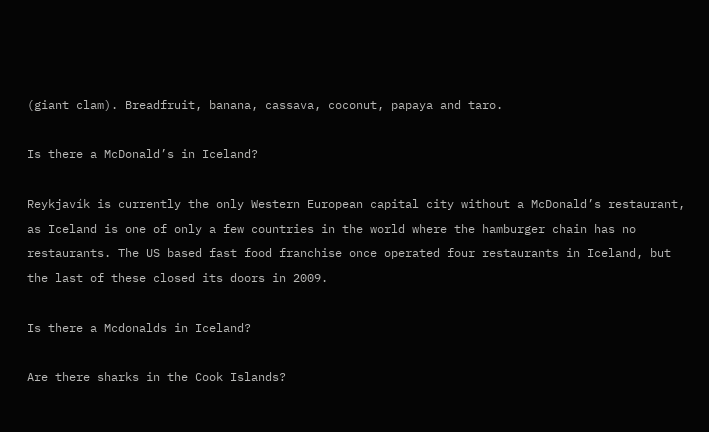(giant clam). Breadfruit, banana, cassava, coconut, papaya and taro.

Is there a McDonald’s in Iceland?

Reykjavík is currently the only Western European capital city without a McDonald’s restaurant, as Iceland is one of only a few countries in the world where the hamburger chain has no restaurants. The US based fast food franchise once operated four restaurants in Iceland, but the last of these closed its doors in 2009.

Is there a Mcdonalds in Iceland?

Are there sharks in the Cook Islands?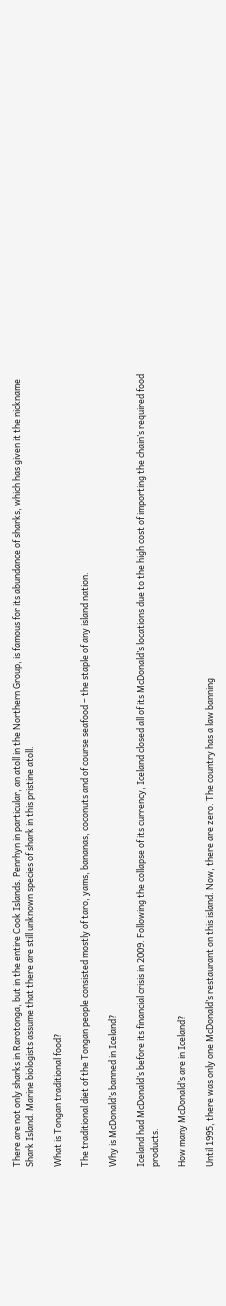There are not only sharks in Rarotonga, but in the entire Cook Islands. Penrhyn in particular, an atoll in the Northern Group, is famous for its abundance of sharks, which has given it the nickname Shark Island. Marine biologists assume that there are still unknown species of shark in this pristine atoll.

What is Tongan traditional food?

The traditional diet of the Tongan people consisted mostly of taro, yams, bananas, coconuts and of course seafood – the staple of any island nation.

Why is McDonald’s banned in Iceland?

Iceland had McDonald’s before its financial crisis in 2009. Following the collapse of its currency, Iceland closed all of its McDonald’s locations due to the high cost of importing the chain’s required food products.

How many McDonald’s are in Iceland?

Until 1995, there was only one McDonald’s restaurant on this island. Now, there are zero. The country has a law banning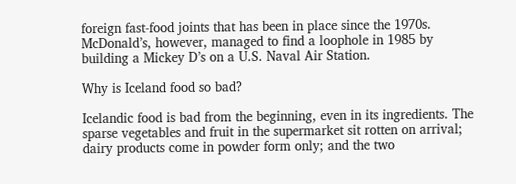foreign fast-food joints that has been in place since the 1970s. McDonald’s, however, managed to find a loophole in 1985 by building a Mickey D’s on a U.S. Naval Air Station.

Why is Iceland food so bad?

Icelandic food is bad from the beginning, even in its ingredients. The sparse vegetables and fruit in the supermarket sit rotten on arrival; dairy products come in powder form only; and the two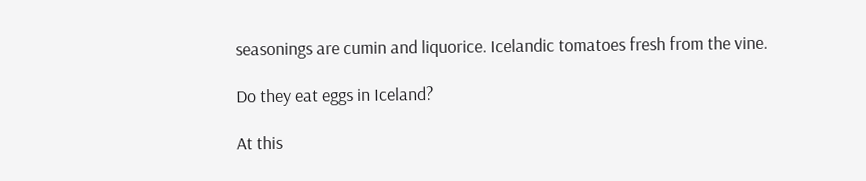seasonings are cumin and liquorice. Icelandic tomatoes fresh from the vine.

Do they eat eggs in Iceland?

At this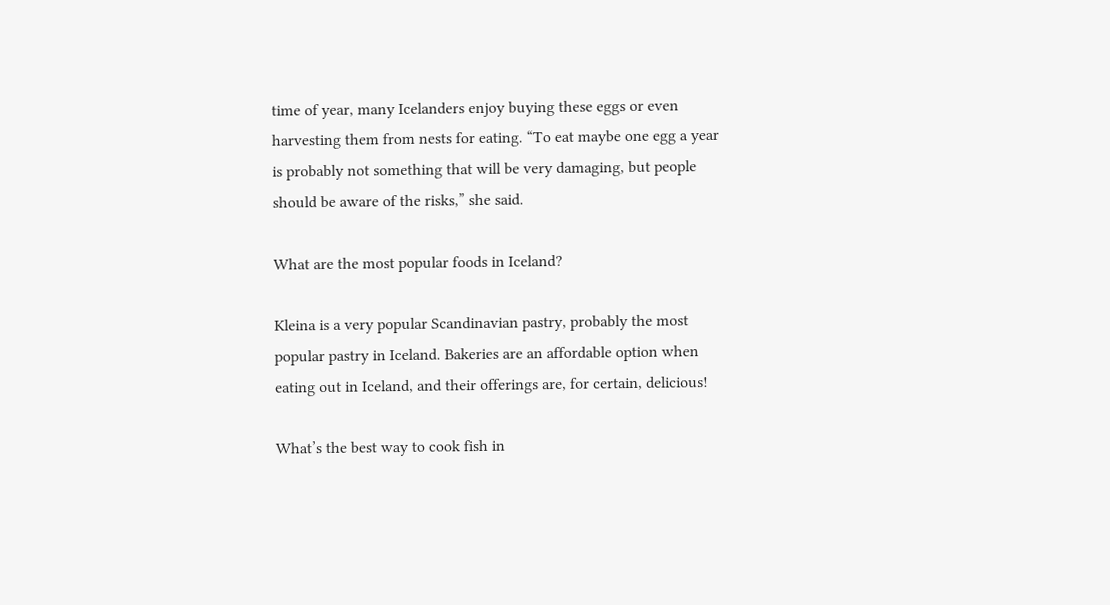time of year, many Icelanders enjoy buying these eggs or even harvesting them from nests for eating. “To eat maybe one egg a year is probably not something that will be very damaging, but people should be aware of the risks,” she said.

What are the most popular foods in Iceland?

Kleina is a very popular Scandinavian pastry, probably the most popular pastry in Iceland. Bakeries are an affordable option when eating out in Iceland, and their offerings are, for certain, delicious!

What’s the best way to cook fish in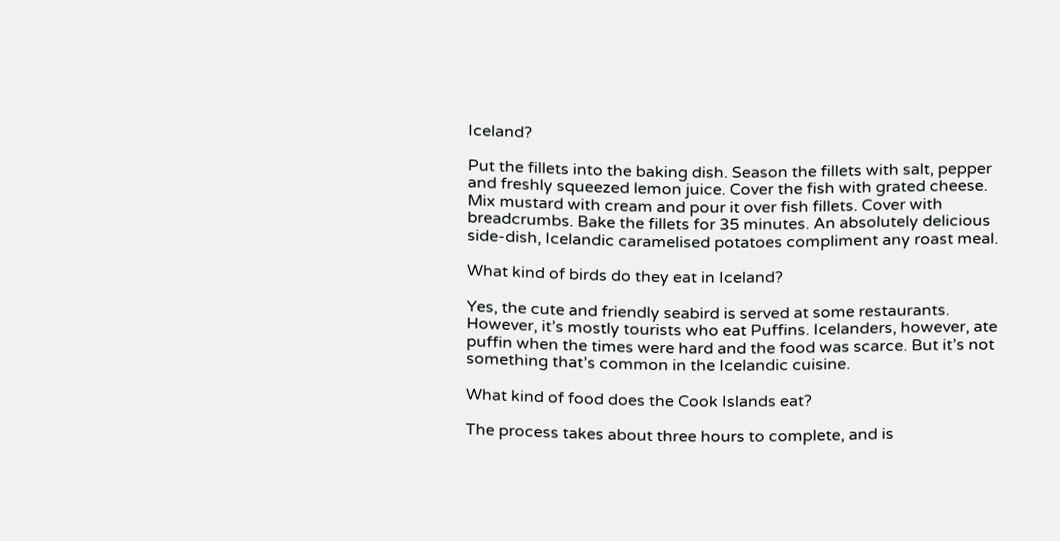Iceland?

Put the fillets into the baking dish. Season the fillets with salt, pepper and freshly squeezed lemon juice. Cover the fish with grated cheese. Mix mustard with cream and pour it over fish fillets. Cover with breadcrumbs. Bake the fillets for 35 minutes. An absolutely delicious side-dish, Icelandic caramelised potatoes compliment any roast meal.

What kind of birds do they eat in Iceland?

Yes, the cute and friendly seabird is served at some restaurants. However, it’s mostly tourists who eat Puffins. Icelanders, however, ate puffin when the times were hard and the food was scarce. But it’s not something that’s common in the Icelandic cuisine.

What kind of food does the Cook Islands eat?

The process takes about three hours to complete, and is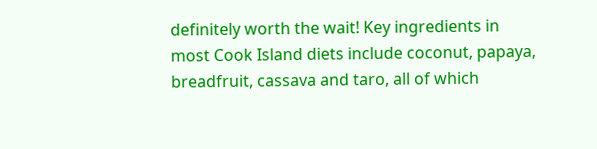definitely worth the wait! Key ingredients in most Cook Island diets include coconut, papaya, breadfruit, cassava and taro, all of which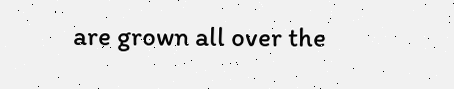are grown all over the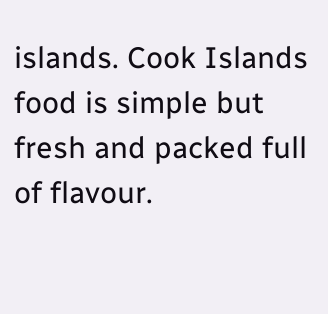islands. Cook Islands food is simple but fresh and packed full of flavour.